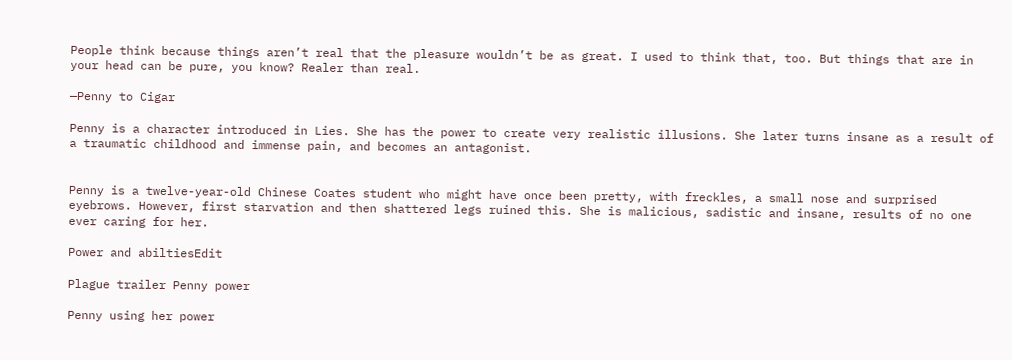People think because things aren’t real that the pleasure wouldn’t be as great. I used to think that, too. But things that are in your head can be pure, you know? Realer than real.

—Penny to Cigar

Penny is a character introduced in Lies. She has the power to create very realistic illusions. She later turns insane as a result of a traumatic childhood and immense pain, and becomes an antagonist.


Penny is a twelve-year-old Chinese Coates student who might have once been pretty, with freckles, a small nose and surprised eyebrows. However, first starvation and then shattered legs ruined this. She is malicious, sadistic and insane, results of no one ever caring for her.

Power and abiltiesEdit

Plague trailer Penny power

Penny using her power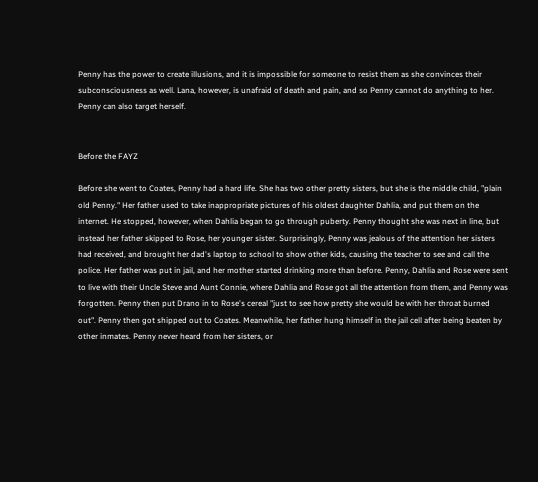Penny has the power to create illusions, and it is impossible for someone to resist them as she convinces their subconsciousness as well. Lana, however, is unafraid of death and pain, and so Penny cannot do anything to her. Penny can also target herself.


Before the FAYZ

Before she went to Coates, Penny had a hard life. She has two other pretty sisters, but she is the middle child, "plain old Penny." Her father used to take inappropriate pictures of his oldest daughter Dahlia, and put them on the internet. He stopped, however, when Dahlia began to go through puberty. Penny thought she was next in line, but instead her father skipped to Rose, her younger sister. Surprisingly, Penny was jealous of the attention her sisters had received, and brought her dad's laptop to school to show other kids, causing the teacher to see and call the police. Her father was put in jail, and her mother started drinking more than before. Penny, Dahlia and Rose were sent to live with their Uncle Steve and Aunt Connie, where Dahlia and Rose got all the attention from them, and Penny was forgotten. Penny then put Drano in to Rose's cereal "just to see how pretty she would be with her throat burned out". Penny then got shipped out to Coates. Meanwhile, her father hung himself in the jail cell after being beaten by other inmates. Penny never heard from her sisters, or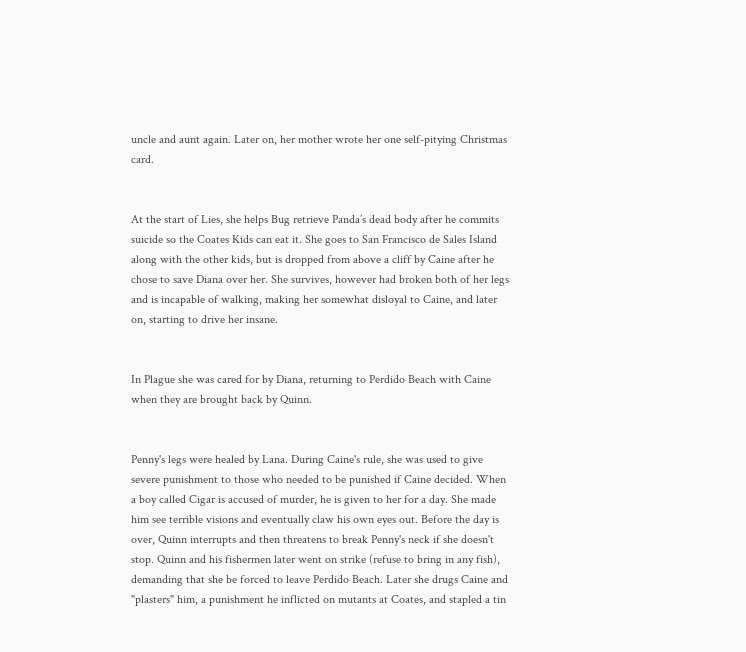uncle and aunt again. Later on, her mother wrote her one self-pitying Christmas card.


At the start of Lies, she helps Bug retrieve Panda’s dead body after he commits suicide so the Coates Kids can eat it. She goes to San Francisco de Sales Island along with the other kids, but is dropped from above a cliff by Caine after he chose to save Diana over her. She survives, however had broken both of her legs and is incapable of walking, making her somewhat disloyal to Caine, and later on, starting to drive her insane.


In Plague she was cared for by Diana, returning to Perdido Beach with Caine when they are brought back by Quinn.


Penny's legs were healed by Lana. During Caine's rule, she was used to give severe punishment to those who needed to be punished if Caine decided. When a boy called Cigar is accused of murder, he is given to her for a day. She made him see terrible visions and eventually claw his own eyes out. Before the day is over, Quinn interrupts and then threatens to break Penny's neck if she doesn't stop. Quinn and his fishermen later went on strike (refuse to bring in any fish), demanding that she be forced to leave Perdido Beach. Later she drugs Caine and "plasters" him, a punishment he inflicted on mutants at Coates, and stapled a tin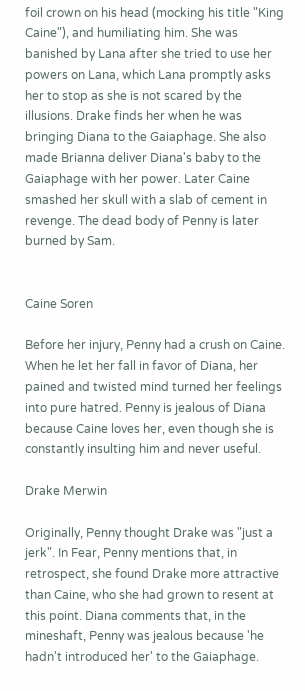foil crown on his head (mocking his title "King Caine"), and humiliating him. She was banished by Lana after she tried to use her powers on Lana, which Lana promptly asks her to stop as she is not scared by the illusions. Drake finds her when he was bringing Diana to the Gaiaphage. She also made Brianna deliver Diana's baby to the Gaiaphage with her power. Later Caine smashed her skull with a slab of cement in revenge. The dead body of Penny is later burned by Sam.


Caine Soren

Before her injury, Penny had a crush on Caine. When he let her fall in favor of Diana, her pained and twisted mind turned her feelings into pure hatred. Penny is jealous of Diana because Caine loves her, even though she is constantly insulting him and never useful.

Drake Merwin

Originally, Penny thought Drake was "just a jerk". In Fear, Penny mentions that, in retrospect, she found Drake more attractive than Caine, who she had grown to resent at this point. Diana comments that, in the mineshaft, Penny was jealous because 'he hadn't introduced her' to the Gaiaphage.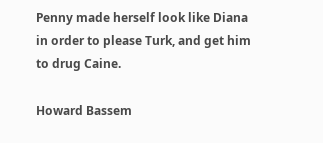Penny made herself look like Diana in order to please Turk, and get him to drug Caine.

Howard Bassem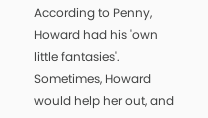According to Penny, Howard had his 'own little fantasies'. Sometimes, Howard would help her out, and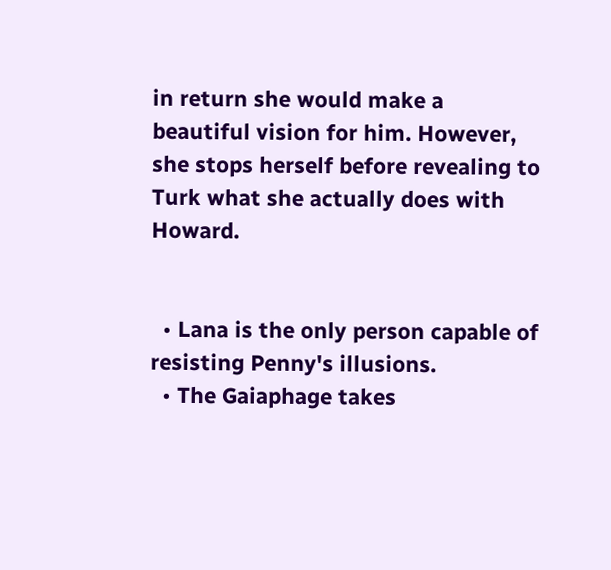in return she would make a beautiful vision for him. However, she stops herself before revealing to Turk what she actually does with Howard.


  • Lana is the only person capable of resisting Penny's illusions.
  • The Gaiaphage takes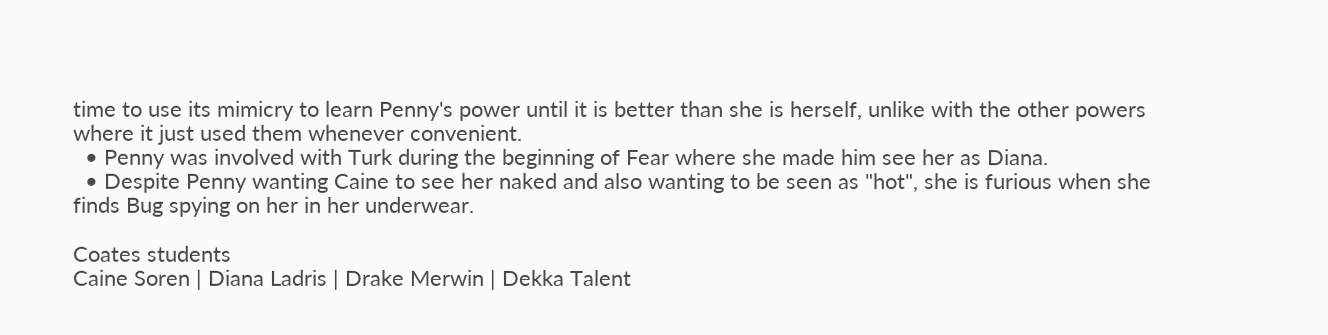time to use its mimicry to learn Penny's power until it is better than she is herself, unlike with the other powers where it just used them whenever convenient.
  • Penny was involved with Turk during the beginning of Fear where she made him see her as Diana.
  • Despite Penny wanting Caine to see her naked and also wanting to be seen as "hot", she is furious when she finds Bug spying on her in her underwear.

Coates students
Caine Soren | Diana Ladris | Drake Merwin | Dekka Talent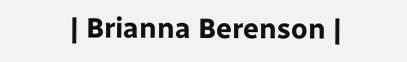| Brianna Berenson |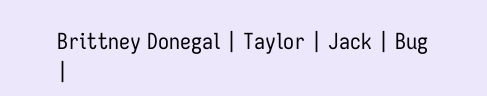Brittney Donegal | Taylor | Jack | Bug |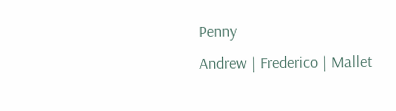Penny
Andrew | Frederico | Mallet